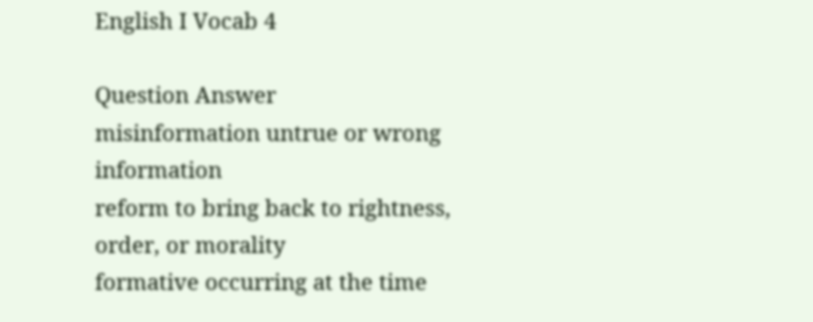English I Vocab 4

Question Answer
misinformation untrue or wrong information
reform to bring back to rightness, order, or morality
formative occurring at the time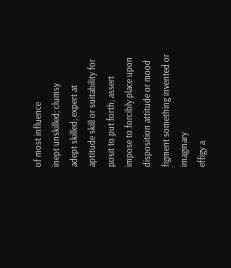of most influence
inept unskilled; clumsy
adept skilled; expert at
aptitude skill or suitability for
posit to put forth; assert
impose to forcibly place upon
disposition attitude or mood
figment something invented or imaginary
effigy a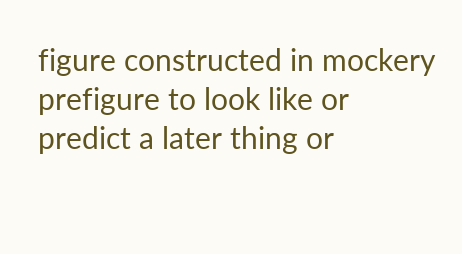figure constructed in mockery
prefigure to look like or predict a later thing or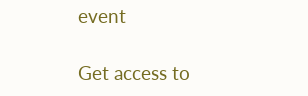event

Get access to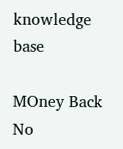knowledge base

MOney Back
No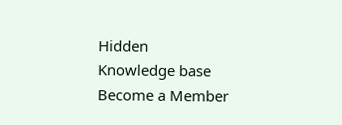Hidden
Knowledge base
Become a Member